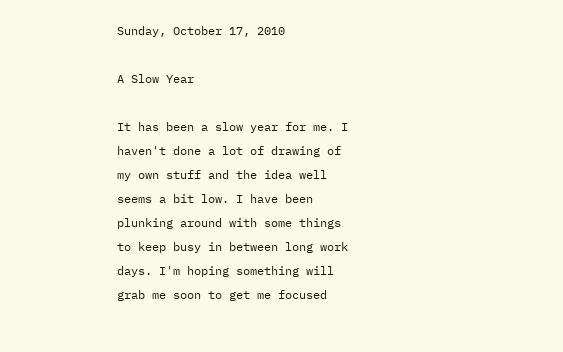Sunday, October 17, 2010

A Slow Year

It has been a slow year for me. I haven't done a lot of drawing of my own stuff and the idea well seems a bit low. I have been plunking around with some things to keep busy in between long work days. I'm hoping something will grab me soon to get me focused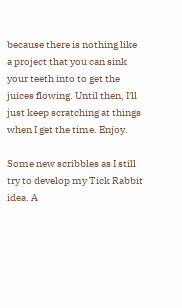because there is nothing like a project that you can sink your teeth into to get the juices flowing. Until then, I'll just keep scratching at things when I get the time. Enjoy.

Some new scribbles as I still try to develop my Tick Rabbit idea. A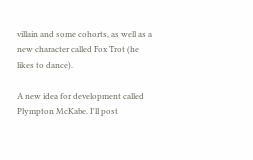villain and some cohorts, as well as a new character called Fox Trot (he likes to dance).

A new idea for development called Plympton McKabe. I'll post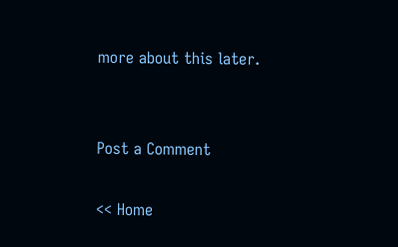more about this later.


Post a Comment

<< Home